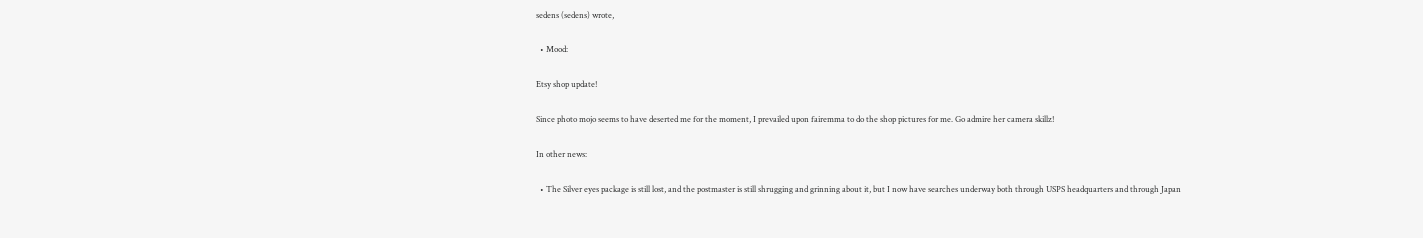sedens (sedens) wrote,

  • Mood:

Etsy shop update!

Since photo mojo seems to have deserted me for the moment, I prevailed upon fairemma to do the shop pictures for me. Go admire her camera skillz!

In other news:

  • The Silver eyes package is still lost, and the postmaster is still shrugging and grinning about it, but I now have searches underway both through USPS headquarters and through Japan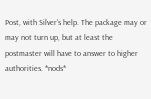Post, with Silver's help. The package may or may not turn up, but at least the postmaster will have to answer to higher authorities. *nods*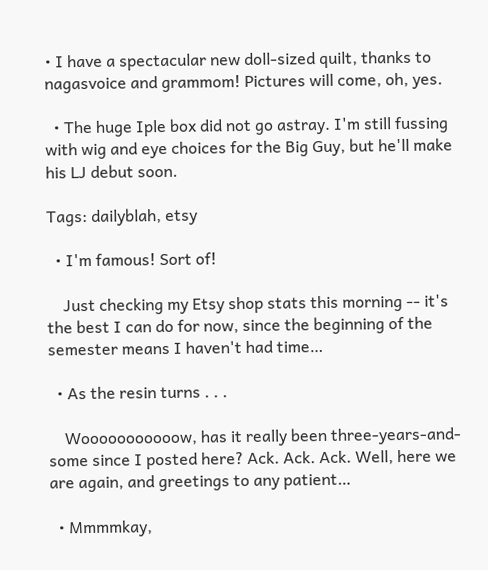• I have a spectacular new doll-sized quilt, thanks to nagasvoice and grammom! Pictures will come, oh, yes.

  • The huge Iple box did not go astray. I'm still fussing with wig and eye choices for the Big Guy, but he'll make his LJ debut soon.

Tags: dailyblah, etsy

  • I'm famous! Sort of!

    Just checking my Etsy shop stats this morning -- it's the best I can do for now, since the beginning of the semester means I haven't had time…

  • As the resin turns . . .

    Wooooooooooow, has it really been three-years-and-some since I posted here? Ack. Ack. Ack. Well, here we are again, and greetings to any patient…

  • Mmmmkay,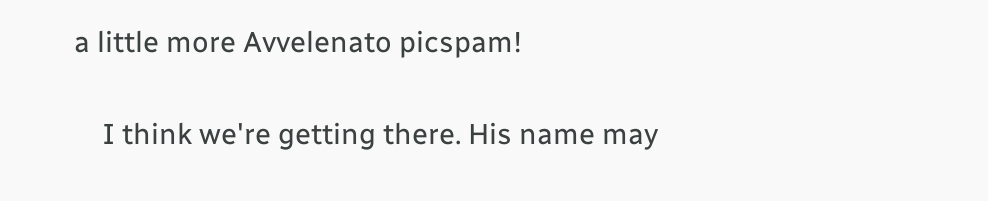a little more Avvelenato picspam!

    I think we're getting there. His name may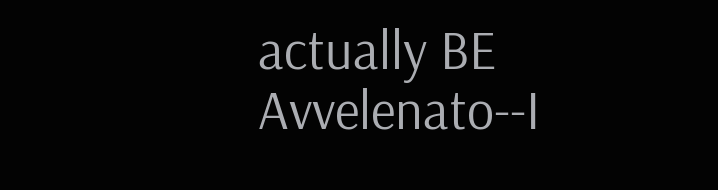actually BE Avvelenato--I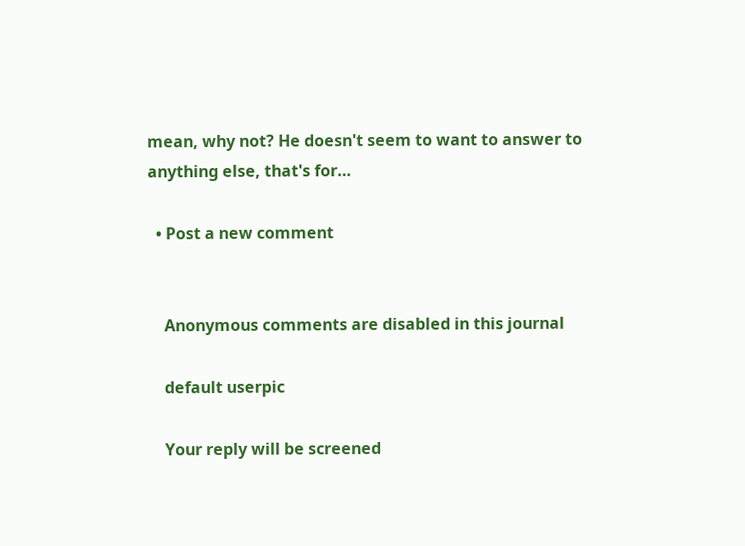mean, why not? He doesn't seem to want to answer to anything else, that's for…

  • Post a new comment


    Anonymous comments are disabled in this journal

    default userpic

    Your reply will be screened